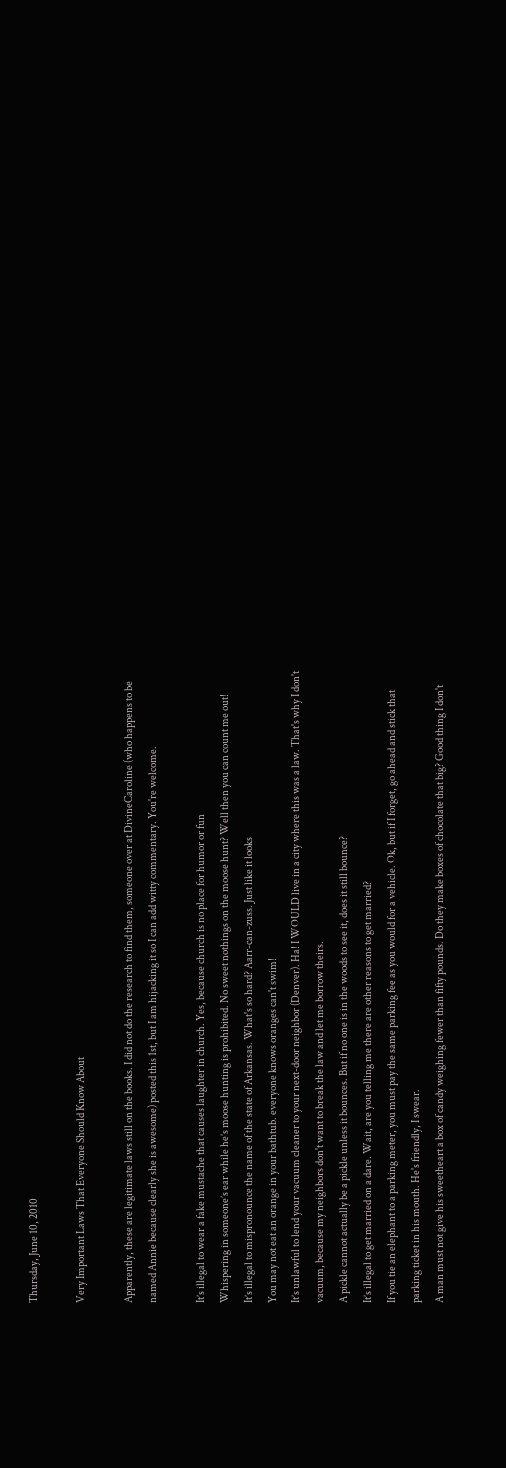Thursday, June 10, 2010

Very Important Laws That Everyone Should Know About

Apparently, these are legitimate laws still on the books. I did not do the research to find them, someone over at DivineCaroline (who happens to be named Annie because clearly she is awesome) posted this 1st, but I am hijacking it so I can add witty commentary. You're welcome.

It’s illegal to wear a fake mustache that causes laughter in church. Yes, because church is no place for humor or fun
Whispering in someone’s ear while he’s moose hunting is prohibited. No sweet nothings on the moose hunt? Well then you can count me out!
It’s illegal to mispronounce the name of the state of Arkansas. What's so hard? Aarr-can-zuss. Just like it looks
You may not eat an orange in your bathtub. everyone knows oranges can't swim!
It’s unlawful to lend your vacuum cleaner to your next-door neighbor (Denver). Ha! I WOULD live in a city where this was a law. That's why I don't vacuum, because my neighbors don't want to break the law and let me borrow theirs.
A pickle cannot actually be a pickle unless it bounces. But if no one is in the woods to see it, does it still bounce?
It’s illegal to get married on a dare. Wait, are you telling me there are other reasons to get married?
If you tie an elephant to a parking meter, you must pay the same parking fee as you would for a vehicle. Ok, but if I forget, go ahead and stick that parking ticket in his mouth. He's friendly, I swear.
A man must not give his sweetheart a box of candy weighing fewer than fifty pounds. Do they make boxes of chocolate that big? Good thing I don't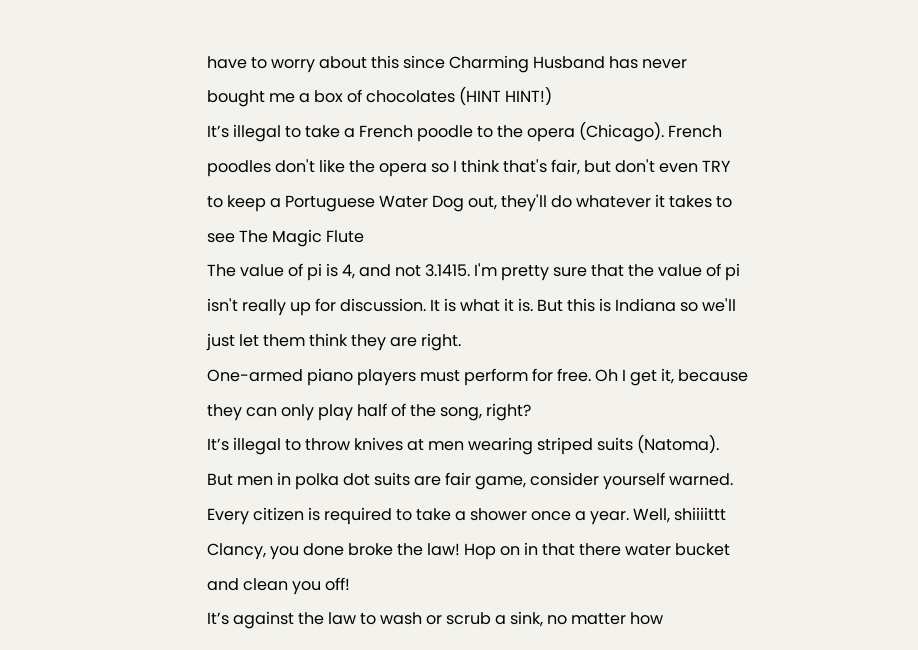have to worry about this since Charming Husband has never bought me a box of chocolates (HINT HINT!)
It’s illegal to take a French poodle to the opera (Chicago). French poodles don't like the opera so I think that's fair, but don't even TRY to keep a Portuguese Water Dog out, they'll do whatever it takes to see The Magic Flute
The value of pi is 4, and not 3.1415. I'm pretty sure that the value of pi isn't really up for discussion. It is what it is. But this is Indiana so we'll just let them think they are right.
One-armed piano players must perform for free. Oh I get it, because they can only play half of the song, right?
It’s illegal to throw knives at men wearing striped suits (Natoma). But men in polka dot suits are fair game, consider yourself warned.
Every citizen is required to take a shower once a year. Well, shiiiittt Clancy, you done broke the law! Hop on in that there water bucket and clean you off!
It’s against the law to wash or scrub a sink, no matter how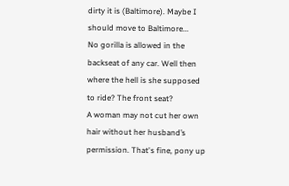dirty it is (Baltimore). Maybe I should move to Baltimore...
No gorilla is allowed in the backseat of any car. Well then where the hell is she supposed to ride? The front seat?
A woman may not cut her own hair without her husband’s permission. That's fine, pony up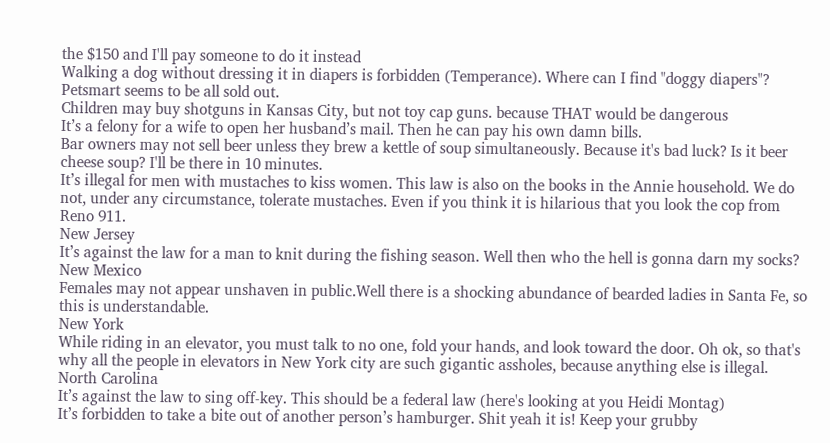the $150 and I'll pay someone to do it instead
Walking a dog without dressing it in diapers is forbidden (Temperance). Where can I find "doggy diapers"? Petsmart seems to be all sold out.
Children may buy shotguns in Kansas City, but not toy cap guns. because THAT would be dangerous
It’s a felony for a wife to open her husband’s mail. Then he can pay his own damn bills.
Bar owners may not sell beer unless they brew a kettle of soup simultaneously. Because it's bad luck? Is it beer cheese soup? I'll be there in 10 minutes.
It’s illegal for men with mustaches to kiss women. This law is also on the books in the Annie household. We do not, under any circumstance, tolerate mustaches. Even if you think it is hilarious that you look the cop from Reno 911.
New Jersey
It’s against the law for a man to knit during the fishing season. Well then who the hell is gonna darn my socks?
New Mexico
Females may not appear unshaven in public.Well there is a shocking abundance of bearded ladies in Santa Fe, so this is understandable.
New York
While riding in an elevator, you must talk to no one, fold your hands, and look toward the door. Oh ok, so that's why all the people in elevators in New York city are such gigantic assholes, because anything else is illegal.
North Carolina
It’s against the law to sing off-key. This should be a federal law (here's looking at you Heidi Montag)
It’s forbidden to take a bite out of another person’s hamburger. Shit yeah it is! Keep your grubby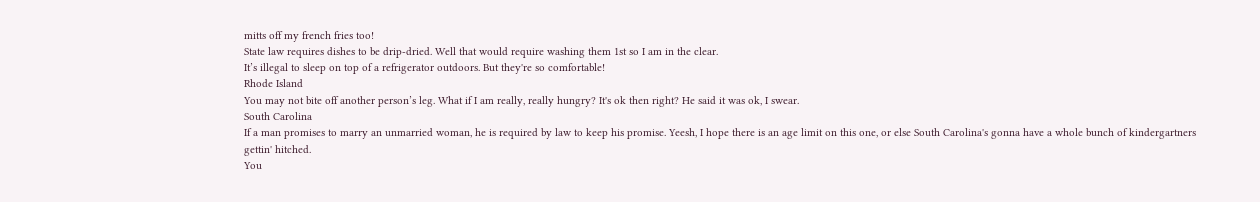mitts off my french fries too!
State law requires dishes to be drip-dried. Well that would require washing them 1st so I am in the clear.
It’s illegal to sleep on top of a refrigerator outdoors. But they're so comfortable!
Rhode Island
You may not bite off another person’s leg. What if I am really, really hungry? It's ok then right? He said it was ok, I swear.
South Carolina
If a man promises to marry an unmarried woman, he is required by law to keep his promise. Yeesh, I hope there is an age limit on this one, or else South Carolina's gonna have a whole bunch of kindergartners gettin' hitched.
You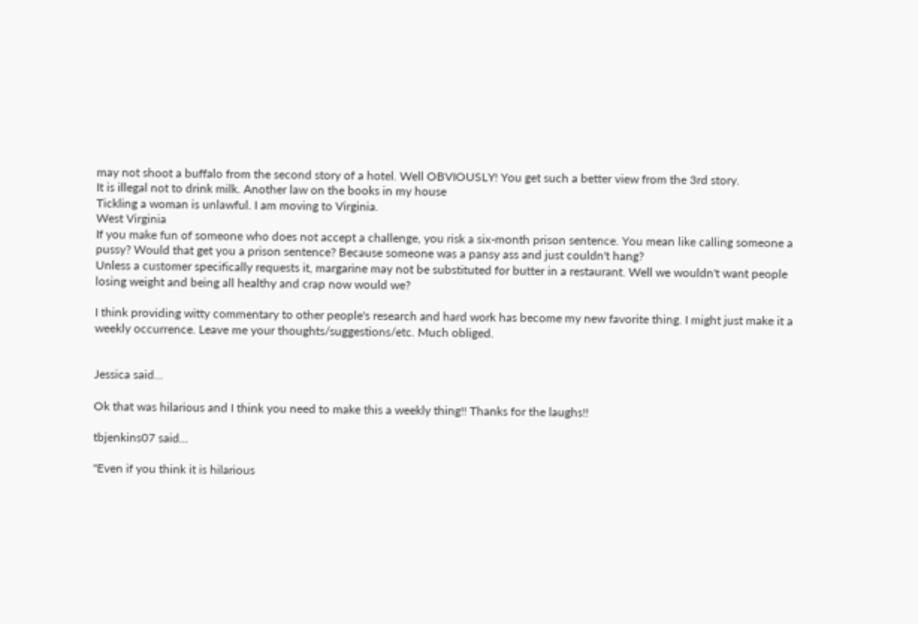may not shoot a buffalo from the second story of a hotel. Well OBVIOUSLY! You get such a better view from the 3rd story.
It is illegal not to drink milk. Another law on the books in my house
Tickling a woman is unlawful. I am moving to Virginia.
West Virginia
If you make fun of someone who does not accept a challenge, you risk a six-month prison sentence. You mean like calling someone a pussy? Would that get you a prison sentence? Because someone was a pansy ass and just couldn't hang?
Unless a customer specifically requests it, margarine may not be substituted for butter in a restaurant. Well we wouldn't want people losing weight and being all healthy and crap now would we?

I think providing witty commentary to other people's research and hard work has become my new favorite thing. I might just make it a weekly occurrence. Leave me your thoughts/suggestions/etc. Much obliged.


Jessica said...

Ok that was hilarious and I think you need to make this a weekly thing!! Thanks for the laughs!!

tbjenkins07 said...

"Even if you think it is hilarious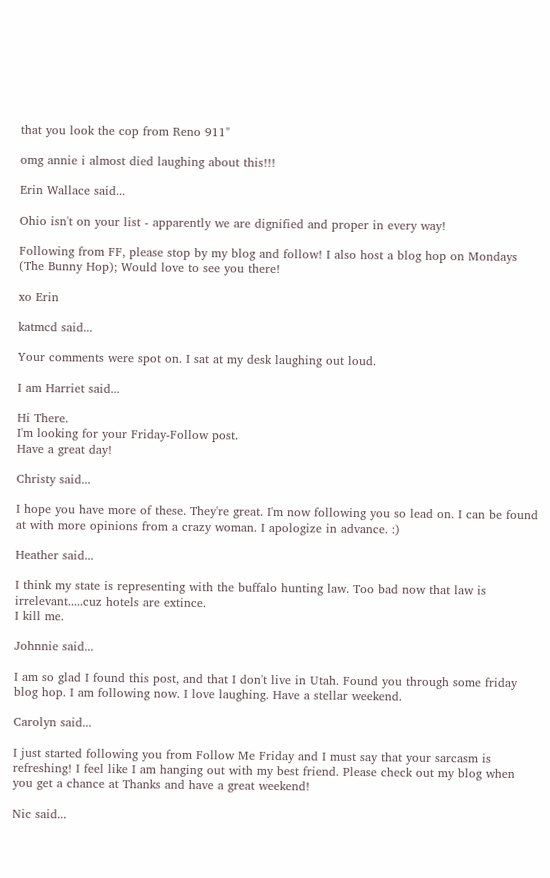that you look the cop from Reno 911"

omg annie i almost died laughing about this!!!

Erin Wallace said...

Ohio isn't on your list - apparently we are dignified and proper in every way!

Following from FF, please stop by my blog and follow! I also host a blog hop on Mondays (The Bunny Hop); Would love to see you there!

xo Erin

katmcd said...

Your comments were spot on. I sat at my desk laughing out loud.

I am Harriet said...

Hi There.
I'm looking for your Friday-Follow post.
Have a great day!

Christy said...

I hope you have more of these. They're great. I'm now following you so lead on. I can be found at with more opinions from a crazy woman. I apologize in advance. :)

Heather said...

I think my state is representing with the buffalo hunting law. Too bad now that law is irrelevant.....cuz hotels are extince.
I kill me.

Johnnie said...

I am so glad I found this post, and that I don't live in Utah. Found you through some friday blog hop. I am following now. I love laughing. Have a stellar weekend.

Carolyn said...

I just started following you from Follow Me Friday and I must say that your sarcasm is refreshing! I feel like I am hanging out with my best friend. Please check out my blog when you get a chance at Thanks and have a great weekend!

Nic said...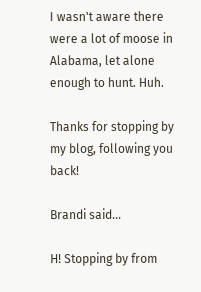I wasn't aware there were a lot of moose in Alabama, let alone enough to hunt. Huh.

Thanks for stopping by my blog, following you back!

Brandi said...

H! Stopping by from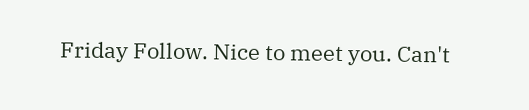Friday Follow. Nice to meet you. Can't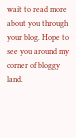wait to read more about you through your blog. Hope to see you around my corner of bloggy land.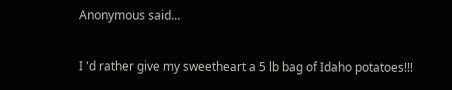Anonymous said...

I 'd rather give my sweetheart a 5 lb bag of Idaho potatoes!!!